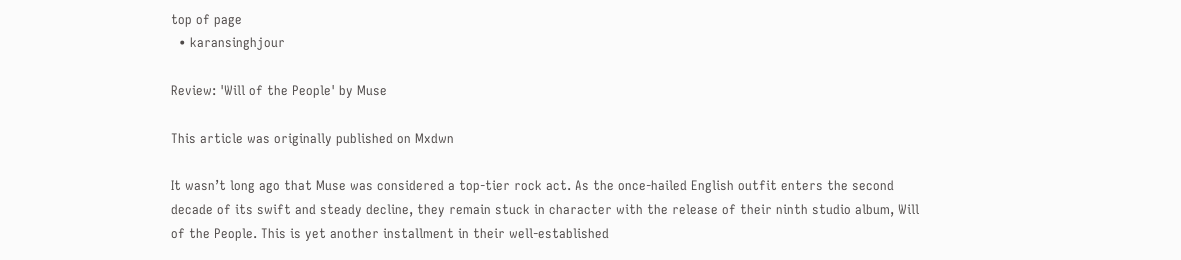top of page
  • karansinghjour

Review: 'Will of the People' by Muse

This article was originally published on Mxdwn

It wasn’t long ago that Muse was considered a top-tier rock act. As the once-hailed English outfit enters the second decade of its swift and steady decline, they remain stuck in character with the release of their ninth studio album, Will of the People. This is yet another installment in their well-established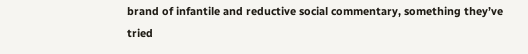brand of infantile and reductive social commentary, something they’ve tried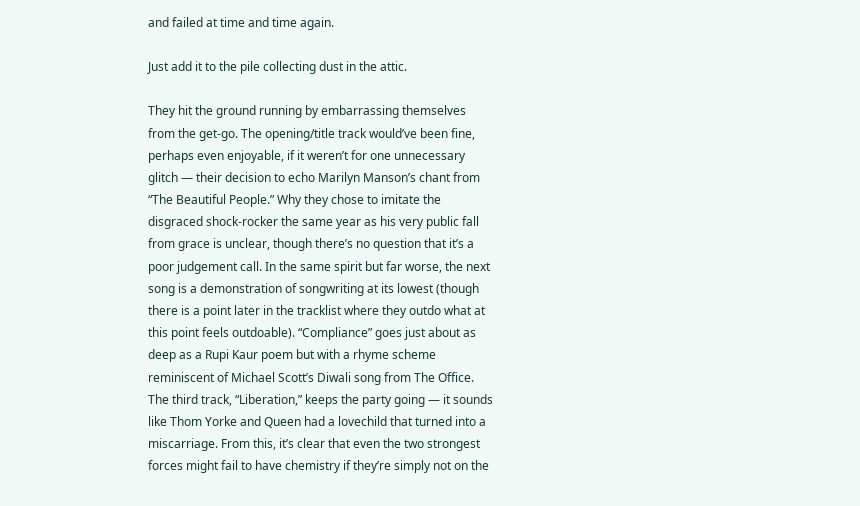and failed at time and time again.

Just add it to the pile collecting dust in the attic.

They hit the ground running by embarrassing themselves from the get-go. The opening/title track would’ve been fine, perhaps even enjoyable, if it weren’t for one unnecessary glitch — their decision to echo Marilyn Manson’s chant from “The Beautiful People.” Why they chose to imitate the disgraced shock-rocker the same year as his very public fall from grace is unclear, though there’s no question that it’s a poor judgement call. In the same spirit but far worse, the next song is a demonstration of songwriting at its lowest (though there is a point later in the tracklist where they outdo what at this point feels outdoable). “Compliance” goes just about as deep as a Rupi Kaur poem but with a rhyme scheme reminiscent of Michael Scott’s Diwali song from The Office. The third track, “Liberation,” keeps the party going — it sounds like Thom Yorke and Queen had a lovechild that turned into a miscarriage. From this, it’s clear that even the two strongest forces might fail to have chemistry if they’re simply not on the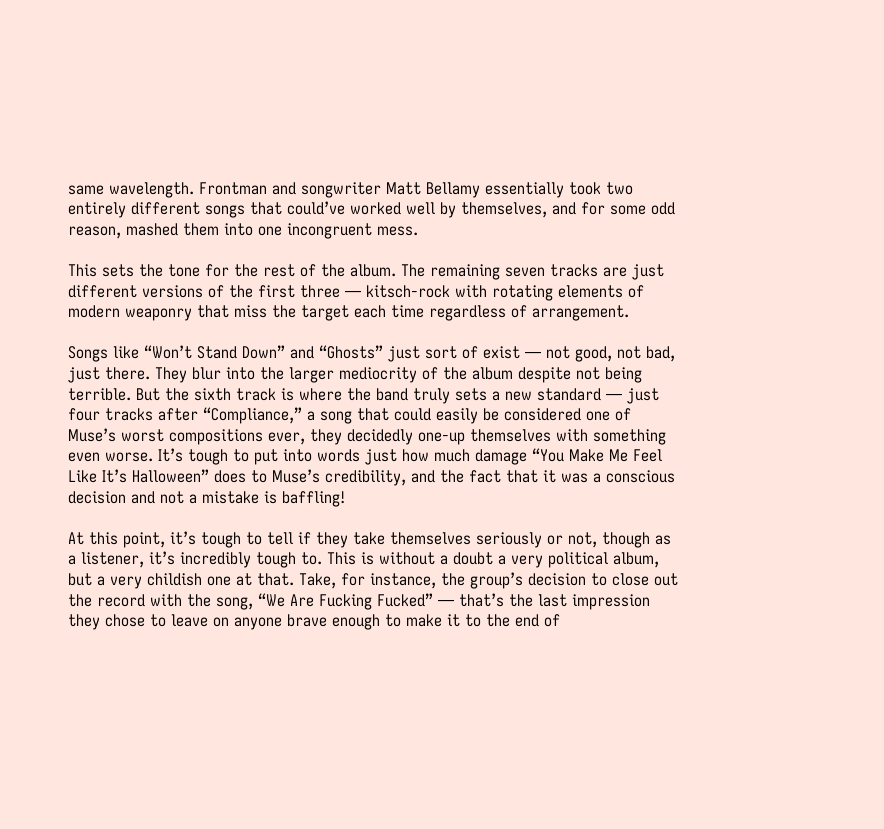same wavelength. Frontman and songwriter Matt Bellamy essentially took two entirely different songs that could’ve worked well by themselves, and for some odd reason, mashed them into one incongruent mess.

This sets the tone for the rest of the album. The remaining seven tracks are just different versions of the first three — kitsch-rock with rotating elements of modern weaponry that miss the target each time regardless of arrangement.

Songs like “Won’t Stand Down” and “Ghosts” just sort of exist — not good, not bad, just there. They blur into the larger mediocrity of the album despite not being terrible. But the sixth track is where the band truly sets a new standard — just four tracks after “Compliance,” a song that could easily be considered one of Muse’s worst compositions ever, they decidedly one-up themselves with something even worse. It’s tough to put into words just how much damage “You Make Me Feel Like It’s Halloween” does to Muse’s credibility, and the fact that it was a conscious decision and not a mistake is baffling!

At this point, it’s tough to tell if they take themselves seriously or not, though as a listener, it’s incredibly tough to. This is without a doubt a very political album, but a very childish one at that. Take, for instance, the group’s decision to close out the record with the song, “We Are Fucking Fucked” — that’s the last impression they chose to leave on anyone brave enough to make it to the end of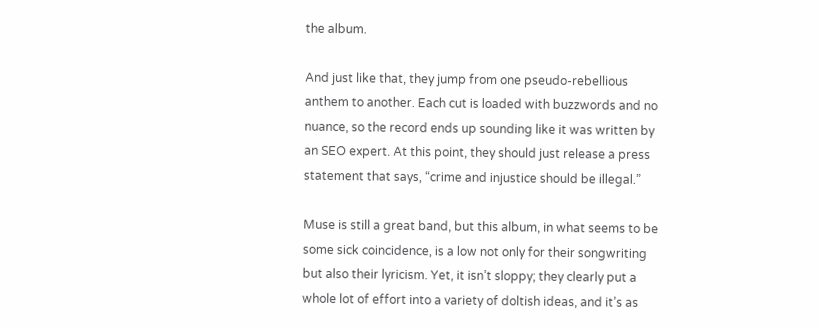the album.

And just like that, they jump from one pseudo-rebellious anthem to another. Each cut is loaded with buzzwords and no nuance, so the record ends up sounding like it was written by an SEO expert. At this point, they should just release a press statement that says, “crime and injustice should be illegal.”

Muse is still a great band, but this album, in what seems to be some sick coincidence, is a low not only for their songwriting but also their lyricism. Yet, it isn’t sloppy; they clearly put a whole lot of effort into a variety of doltish ideas, and it’s as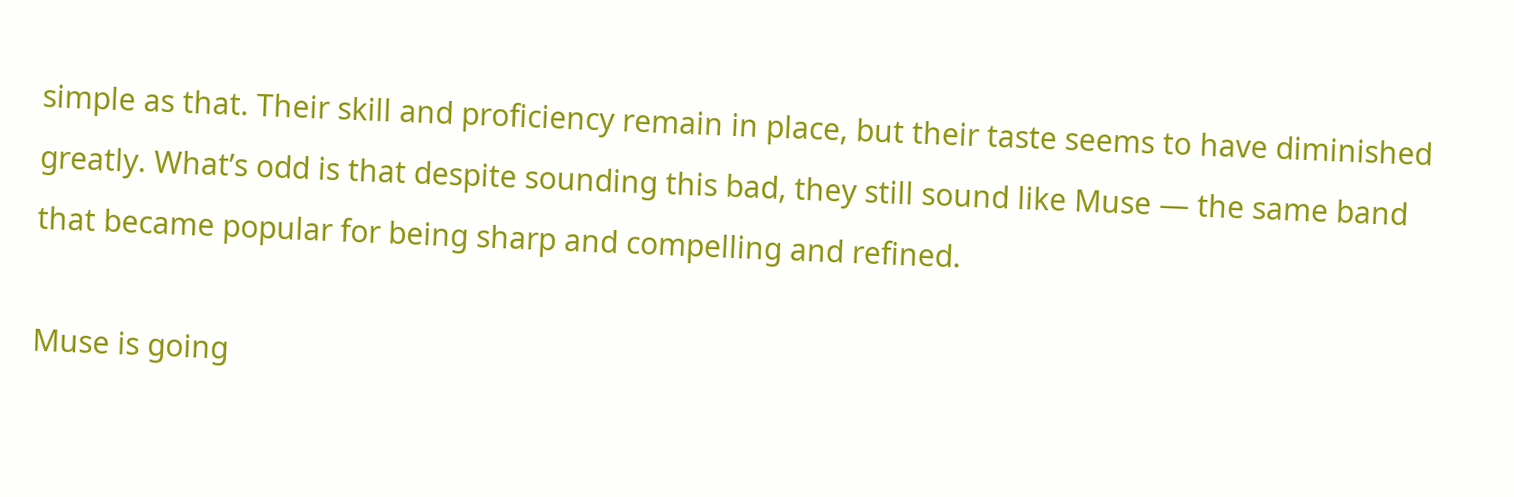simple as that. Their skill and proficiency remain in place, but their taste seems to have diminished greatly. What’s odd is that despite sounding this bad, they still sound like Muse — the same band that became popular for being sharp and compelling and refined.

Muse is going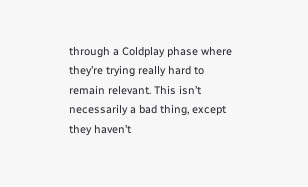through a Coldplay phase where they’re trying really hard to remain relevant. This isn’t necessarily a bad thing, except they haven’t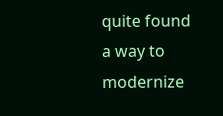quite found a way to modernize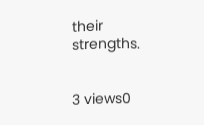their strengths.


3 views0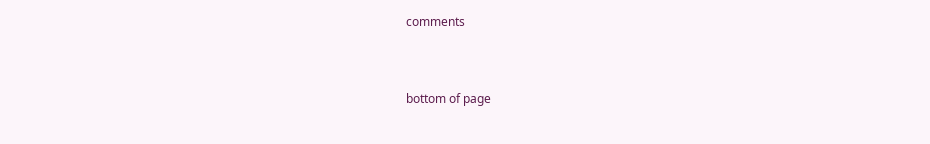comments


bottom of page